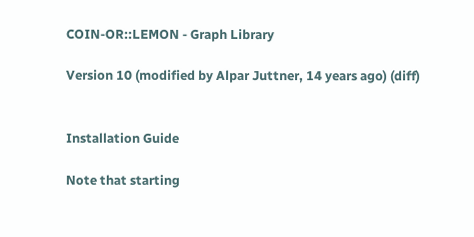COIN-OR::LEMON - Graph Library

Version 10 (modified by Alpar Juttner, 14 years ago) (diff)


Installation Guide

Note that starting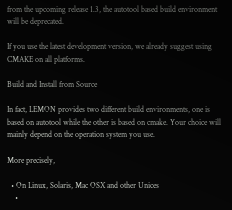from the upcoming release 1.3, the autotool based build environment will be deprecated.

If you use the latest development version, we already suggest using CMAKE on all platforms.

Build and Install from Source

In fact, LEMON provides two different build environments, one is based on autotool while the other is based on cmake. Your choice will mainly depend on the operation system you use.

More precisely,

  • On Linux, Solaris, Mac OSX and other Unices
    •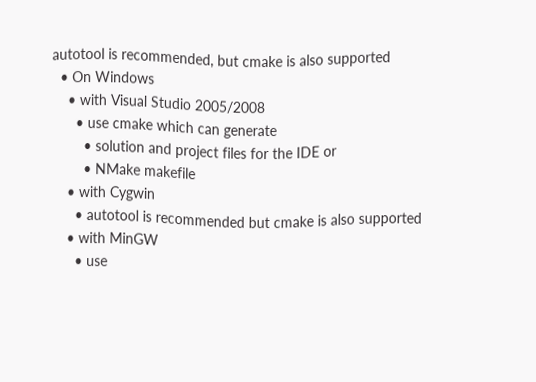autotool is recommended, but cmake is also supported
  • On Windows
    • with Visual Studio 2005/2008
      • use cmake which can generate
        • solution and project files for the IDE or
        • NMake makefile
    • with Cygwin
      • autotool is recommended but cmake is also supported
    • with MinGW
      • use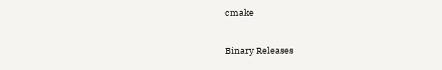cmake

Binary Releases